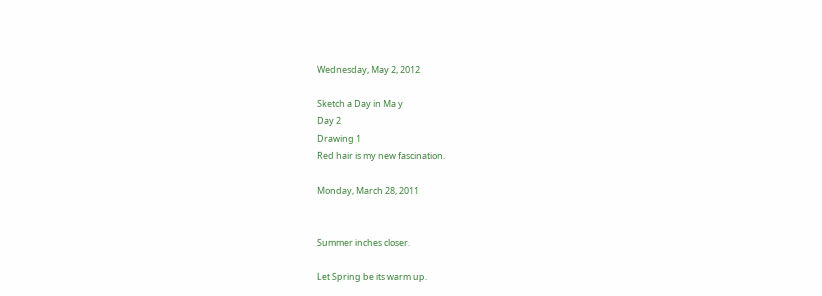Wednesday, May 2, 2012

Sketch a Day in Ma y
Day 2
Drawing 1
Red hair is my new fascination.

Monday, March 28, 2011


Summer inches closer.

Let Spring be its warm up.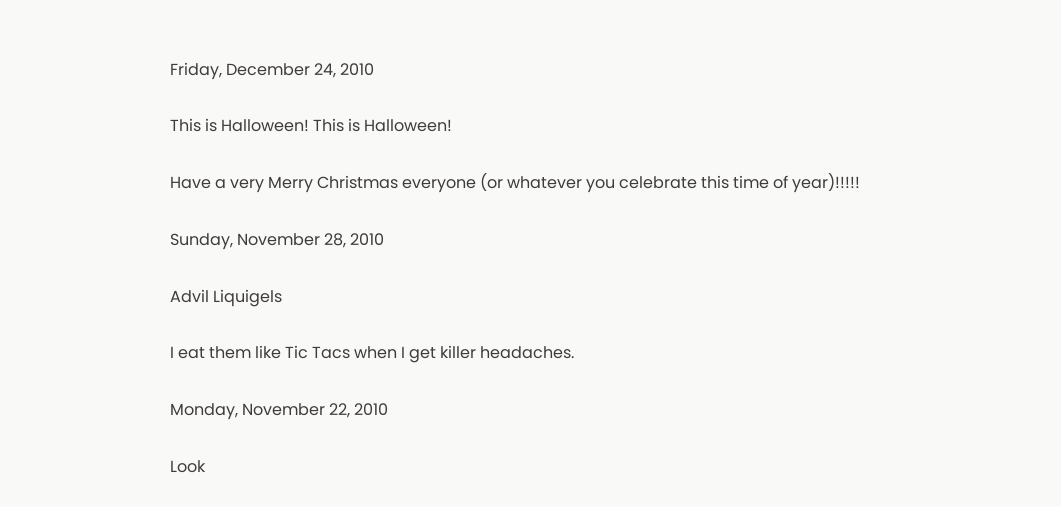Friday, December 24, 2010

This is Halloween! This is Halloween!

Have a very Merry Christmas everyone (or whatever you celebrate this time of year)!!!!!

Sunday, November 28, 2010

Advil Liquigels

I eat them like Tic Tacs when I get killer headaches.

Monday, November 22, 2010

Look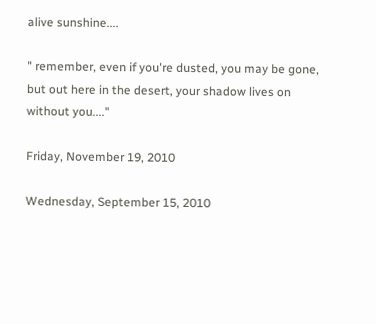alive sunshine....

" remember, even if you're dusted, you may be gone,
but out here in the desert, your shadow lives on without you...."

Friday, November 19, 2010

Wednesday, September 15, 2010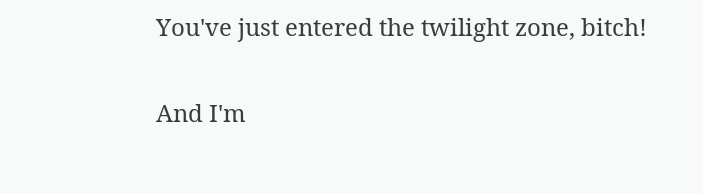You've just entered the twilight zone, bitch!

And I'm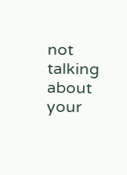not talking about your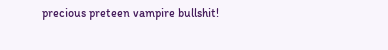precious preteen vampire bullshit!